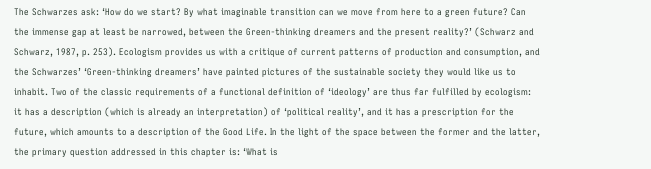The Schwarzes ask: ‘How do we start? By what imaginable transition can we move from here to a green future? Can the immense gap at least be narrowed, between the Green-thinking dreamers and the present reality?’ (Schwarz and Schwarz, 1987, p. 253). Ecologism provides us with a critique of current patterns of production and consumption, and the Schwarzes’ ‘Green-thinking dreamers’ have painted pictures of the sustainable society they would like us to inhabit. Two of the classic requirements of a functional definition of ‘ideology’ are thus far fulfilled by ecologism: it has a description (which is already an interpretation) of ‘political reality’, and it has a prescription for the future, which amounts to a description of the Good Life. In the light of the space between the former and the latter, the primary question addressed in this chapter is: ‘What is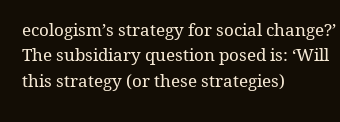ecologism’s strategy for social change?’ The subsidiary question posed is: ‘Will this strategy (or these strategies)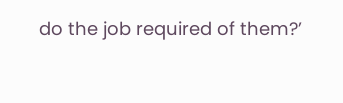do the job required of them?’